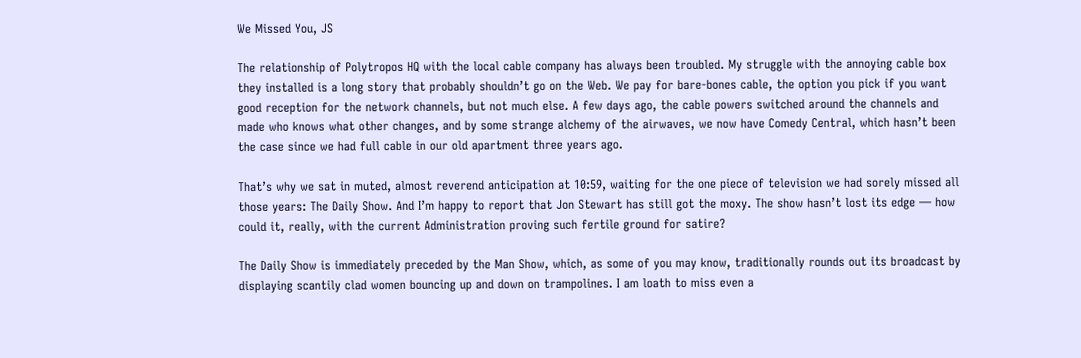We Missed You, JS

The relationship of Polytropos HQ with the local cable company has always been troubled. My struggle with the annoying cable box they installed is a long story that probably shouldn’t go on the Web. We pay for bare-bones cable, the option you pick if you want good reception for the network channels, but not much else. A few days ago, the cable powers switched around the channels and made who knows what other changes, and by some strange alchemy of the airwaves, we now have Comedy Central, which hasn’t been the case since we had full cable in our old apartment three years ago.

That’s why we sat in muted, almost reverend anticipation at 10:59, waiting for the one piece of television we had sorely missed all those years: The Daily Show. And I’m happy to report that Jon Stewart has still got the moxy. The show hasn’t lost its edge — how could it, really, with the current Administration proving such fertile ground for satire?

The Daily Show is immediately preceded by the Man Show, which, as some of you may know, traditionally rounds out its broadcast by displaying scantily clad women bouncing up and down on trampolines. I am loath to miss even a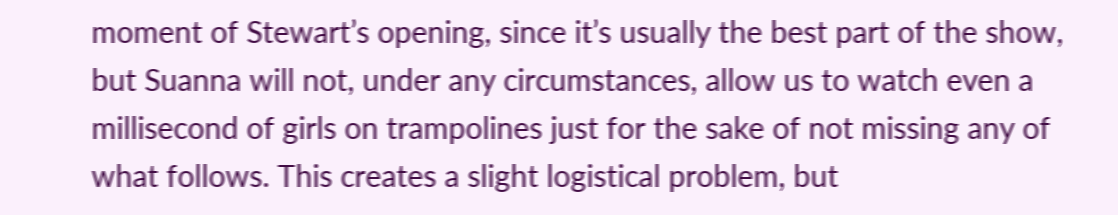moment of Stewart’s opening, since it’s usually the best part of the show, but Suanna will not, under any circumstances, allow us to watch even a millisecond of girls on trampolines just for the sake of not missing any of what follows. This creates a slight logistical problem, but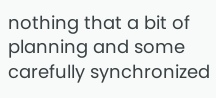nothing that a bit of planning and some carefully synchronized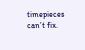timepieces can’t fix.